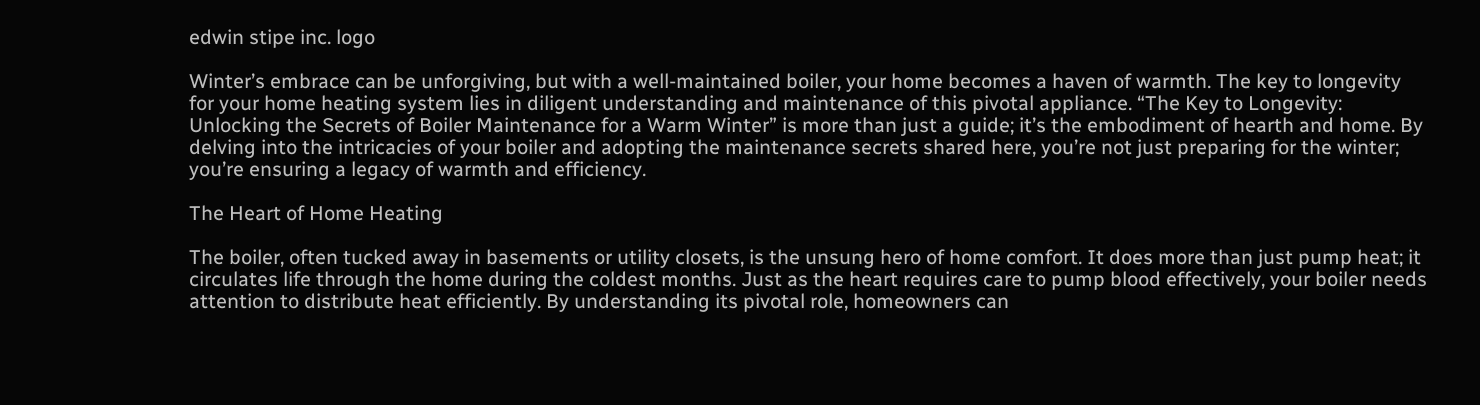edwin stipe inc. logo

Winter’s embrace can be unforgiving, but with a well-maintained boiler, your home becomes a haven of warmth. The key to longevity for your home heating system lies in diligent understanding and maintenance of this pivotal appliance. “The Key to Longevity: Unlocking the Secrets of Boiler Maintenance for a Warm Winter” is more than just a guide; it’s the embodiment of hearth and home. By delving into the intricacies of your boiler and adopting the maintenance secrets shared here, you’re not just preparing for the winter; you’re ensuring a legacy of warmth and efficiency.

The Heart of Home Heating

The boiler, often tucked away in basements or utility closets, is the unsung hero of home comfort. It does more than just pump heat; it circulates life through the home during the coldest months. Just as the heart requires care to pump blood effectively, your boiler needs attention to distribute heat efficiently. By understanding its pivotal role, homeowners can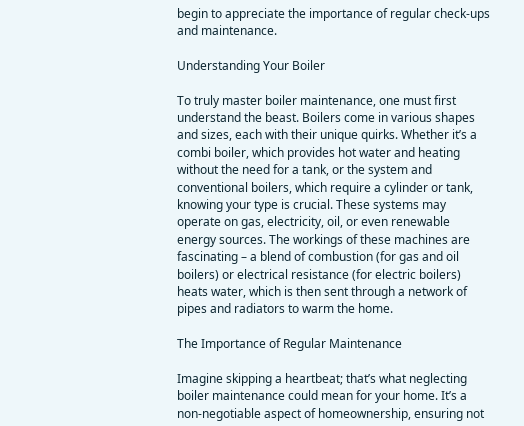begin to appreciate the importance of regular check-ups and maintenance.

Understanding Your Boiler

To truly master boiler maintenance, one must first understand the beast. Boilers come in various shapes and sizes, each with their unique quirks. Whether it’s a combi boiler, which provides hot water and heating without the need for a tank, or the system and conventional boilers, which require a cylinder or tank, knowing your type is crucial. These systems may operate on gas, electricity, oil, or even renewable energy sources. The workings of these machines are fascinating – a blend of combustion (for gas and oil boilers) or electrical resistance (for electric boilers) heats water, which is then sent through a network of pipes and radiators to warm the home.

The Importance of Regular Maintenance

Imagine skipping a heartbeat; that’s what neglecting boiler maintenance could mean for your home. It’s a non-negotiable aspect of homeownership, ensuring not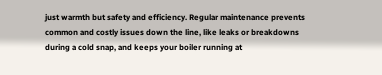just warmth but safety and efficiency. Regular maintenance prevents common and costly issues down the line, like leaks or breakdowns during a cold snap, and keeps your boiler running at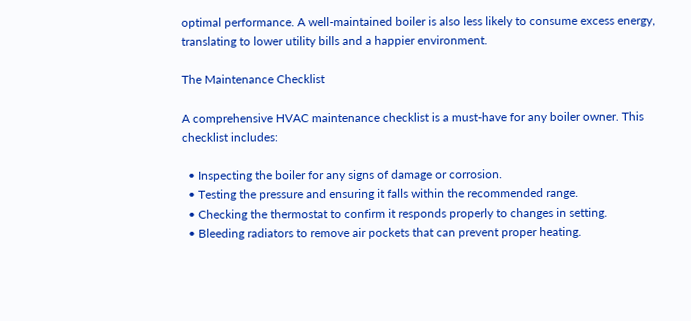optimal performance. A well-maintained boiler is also less likely to consume excess energy, translating to lower utility bills and a happier environment.

The Maintenance Checklist

A comprehensive HVAC maintenance checklist is a must-have for any boiler owner. This checklist includes:

  • Inspecting the boiler for any signs of damage or corrosion.
  • Testing the pressure and ensuring it falls within the recommended range.
  • Checking the thermostat to confirm it responds properly to changes in setting.
  • Bleeding radiators to remove air pockets that can prevent proper heating.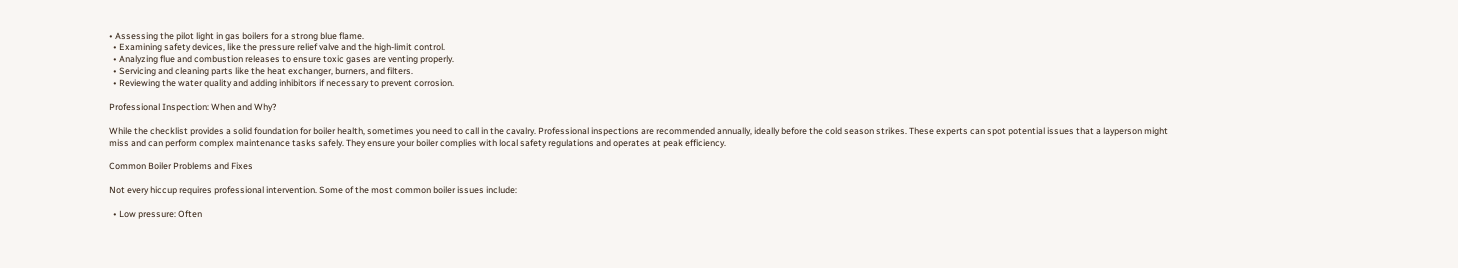• Assessing the pilot light in gas boilers for a strong blue flame.
  • Examining safety devices, like the pressure relief valve and the high-limit control.
  • Analyzing flue and combustion releases to ensure toxic gases are venting properly.
  • Servicing and cleaning parts like the heat exchanger, burners, and filters.
  • Reviewing the water quality and adding inhibitors if necessary to prevent corrosion.

Professional Inspection: When and Why?

While the checklist provides a solid foundation for boiler health, sometimes you need to call in the cavalry. Professional inspections are recommended annually, ideally before the cold season strikes. These experts can spot potential issues that a layperson might miss and can perform complex maintenance tasks safely. They ensure your boiler complies with local safety regulations and operates at peak efficiency.

Common Boiler Problems and Fixes

Not every hiccup requires professional intervention. Some of the most common boiler issues include:

  • Low pressure: Often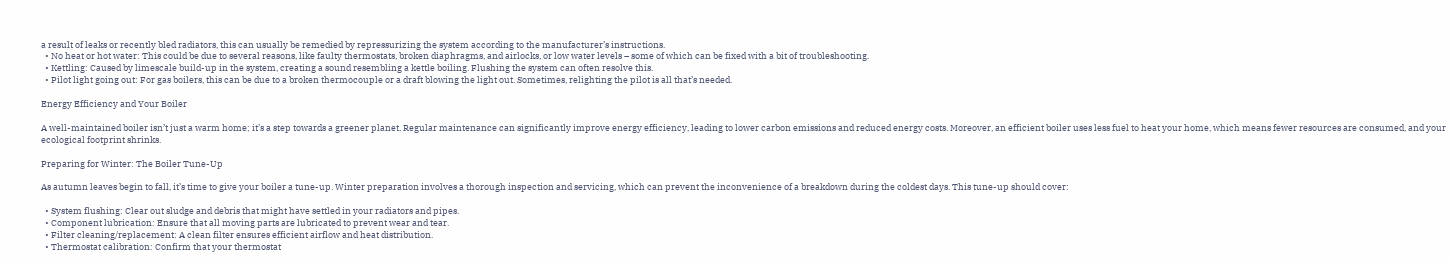a result of leaks or recently bled radiators, this can usually be remedied by repressurizing the system according to the manufacturer’s instructions.
  • No heat or hot water: This could be due to several reasons, like faulty thermostats, broken diaphragms, and airlocks, or low water levels – some of which can be fixed with a bit of troubleshooting.
  • Kettling: Caused by limescale build-up in the system, creating a sound resembling a kettle boiling. Flushing the system can often resolve this.
  • Pilot light going out: For gas boilers, this can be due to a broken thermocouple or a draft blowing the light out. Sometimes, relighting the pilot is all that’s needed.

Energy Efficiency and Your Boiler

A well-maintained boiler isn’t just a warm home; it’s a step towards a greener planet. Regular maintenance can significantly improve energy efficiency, leading to lower carbon emissions and reduced energy costs. Moreover, an efficient boiler uses less fuel to heat your home, which means fewer resources are consumed, and your ecological footprint shrinks.

Preparing for Winter: The Boiler Tune-Up

As autumn leaves begin to fall, it’s time to give your boiler a tune-up. Winter preparation involves a thorough inspection and servicing, which can prevent the inconvenience of a breakdown during the coldest days. This tune-up should cover:

  • System flushing: Clear out sludge and debris that might have settled in your radiators and pipes.
  • Component lubrication: Ensure that all moving parts are lubricated to prevent wear and tear.
  • Filter cleaning/replacement: A clean filter ensures efficient airflow and heat distribution.
  • Thermostat calibration: Confirm that your thermostat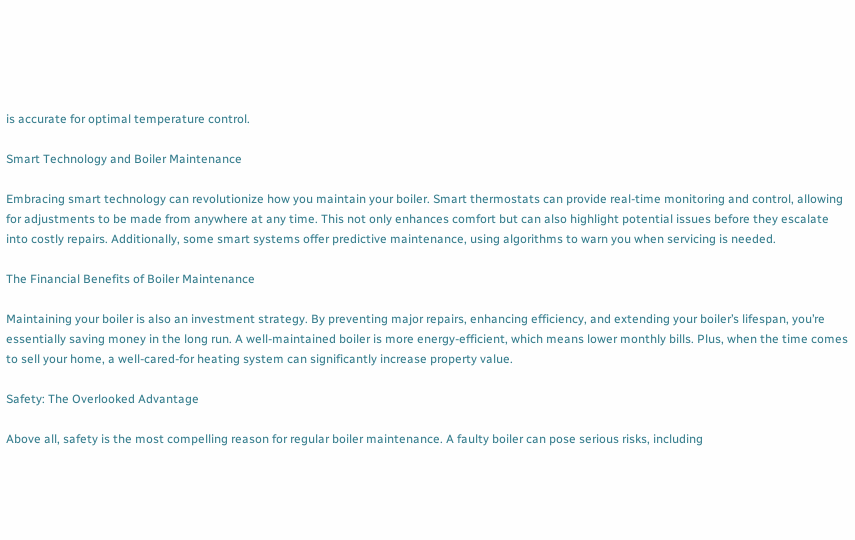is accurate for optimal temperature control.

Smart Technology and Boiler Maintenance

Embracing smart technology can revolutionize how you maintain your boiler. Smart thermostats can provide real-time monitoring and control, allowing for adjustments to be made from anywhere at any time. This not only enhances comfort but can also highlight potential issues before they escalate into costly repairs. Additionally, some smart systems offer predictive maintenance, using algorithms to warn you when servicing is needed.

The Financial Benefits of Boiler Maintenance

Maintaining your boiler is also an investment strategy. By preventing major repairs, enhancing efficiency, and extending your boiler’s lifespan, you’re essentially saving money in the long run. A well-maintained boiler is more energy-efficient, which means lower monthly bills. Plus, when the time comes to sell your home, a well-cared-for heating system can significantly increase property value.

Safety: The Overlooked Advantage

Above all, safety is the most compelling reason for regular boiler maintenance. A faulty boiler can pose serious risks, including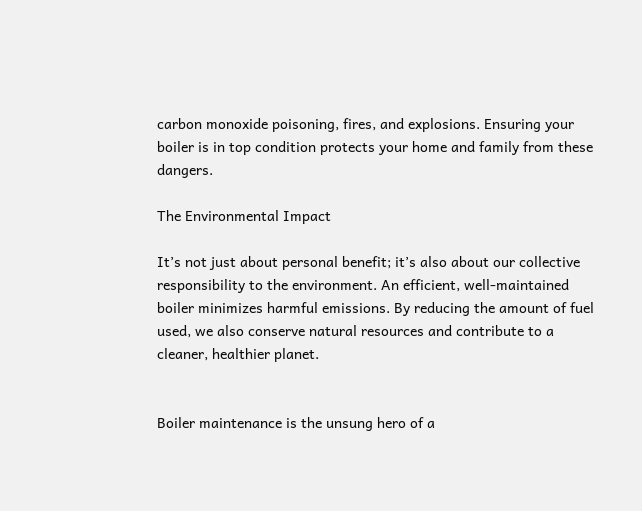carbon monoxide poisoning, fires, and explosions. Ensuring your boiler is in top condition protects your home and family from these dangers.

The Environmental Impact

It’s not just about personal benefit; it’s also about our collective responsibility to the environment. An efficient, well-maintained boiler minimizes harmful emissions. By reducing the amount of fuel used, we also conserve natural resources and contribute to a cleaner, healthier planet.


Boiler maintenance is the unsung hero of a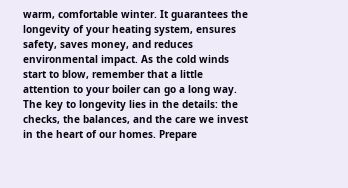warm, comfortable winter. It guarantees the longevity of your heating system, ensures safety, saves money, and reduces environmental impact. As the cold winds start to blow, remember that a little attention to your boiler can go a long way. The key to longevity lies in the details: the checks, the balances, and the care we invest in the heart of our homes. Prepare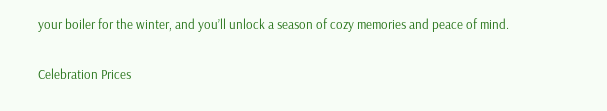your boiler for the winter, and you’ll unlock a season of cozy memories and peace of mind.

Celebration Prices